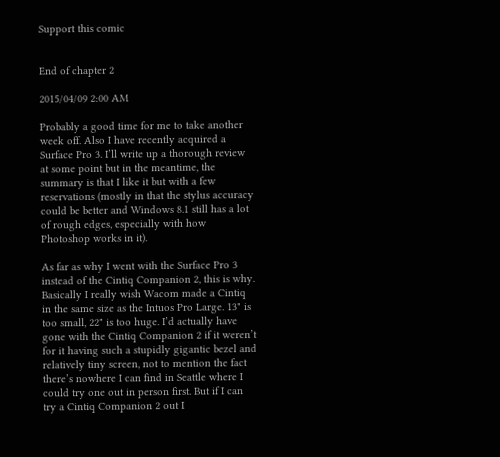Support this comic


End of chapter 2

2015/04/09 2:00 AM

Probably a good time for me to take another week off. Also I have recently acquired a Surface Pro 3. I’ll write up a thorough review at some point but in the meantime, the summary is that I like it but with a few reservations (mostly in that the stylus accuracy could be better and Windows 8.1 still has a lot of rough edges, especially with how Photoshop works in it).

As far as why I went with the Surface Pro 3 instead of the Cintiq Companion 2, this is why. Basically I really wish Wacom made a Cintiq in the same size as the Intuos Pro Large. 13" is too small, 22" is too huge. I’d actually have gone with the Cintiq Companion 2 if it weren’t for it having such a stupidly gigantic bezel and relatively tiny screen, not to mention the fact there’s nowhere I can find in Seattle where I could try one out in person first. But if I can try a Cintiq Companion 2 out I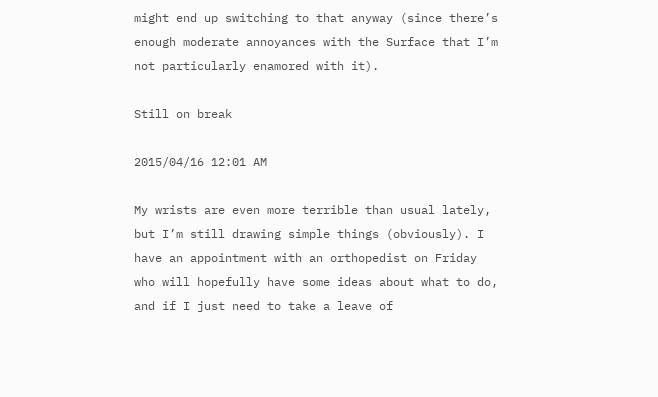might end up switching to that anyway (since there’s enough moderate annoyances with the Surface that I’m not particularly enamored with it).

Still on break

2015/04/16 12:01 AM

My wrists are even more terrible than usual lately, but I’m still drawing simple things (obviously). I have an appointment with an orthopedist on Friday who will hopefully have some ideas about what to do, and if I just need to take a leave of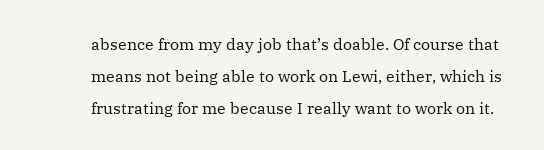absence from my day job that’s doable. Of course that means not being able to work on Lewi, either, which is frustrating for me because I really want to work on it.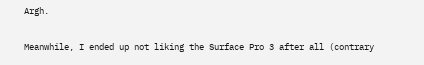Argh.

Meanwhile, I ended up not liking the Surface Pro 3 after all (contrary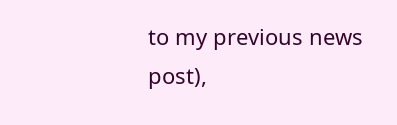to my previous news post),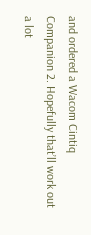and ordered a Wacom Cintiq Companion 2. Hopefully that’ll work out a lot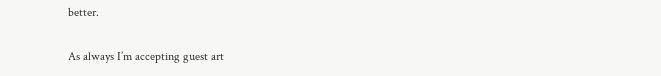better.

As always I’m accepting guest art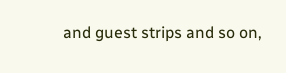and guest strips and so on,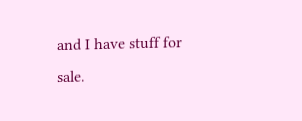and I have stuff for sale.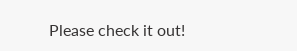Please check it out!